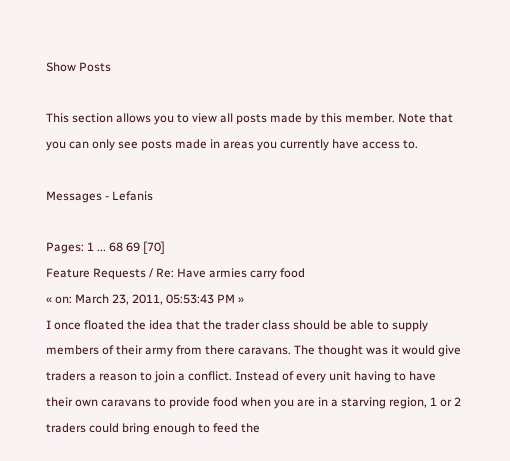Show Posts

This section allows you to view all posts made by this member. Note that you can only see posts made in areas you currently have access to.

Messages - Lefanis

Pages: 1 ... 68 69 [70]
Feature Requests / Re: Have armies carry food
« on: March 23, 2011, 05:53:43 PM »
I once floated the idea that the trader class should be able to supply members of their army from there caravans. The thought was it would give traders a reason to join a conflict. Instead of every unit having to have their own caravans to provide food when you are in a starving region, 1 or 2 traders could bring enough to feed the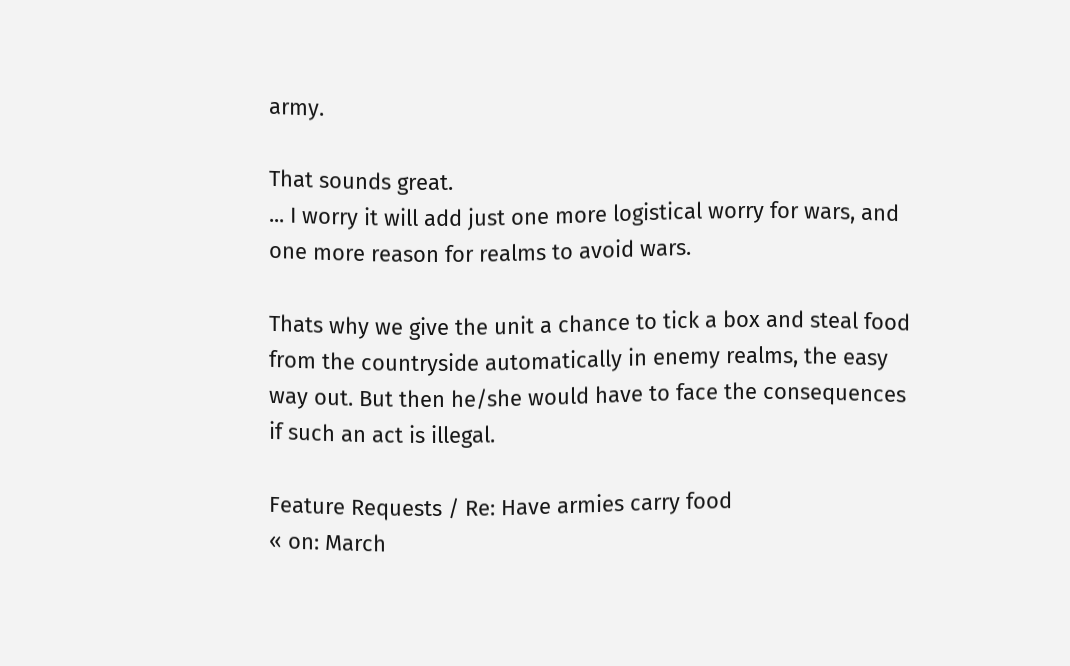army.

That sounds great.
... I worry it will add just one more logistical worry for wars, and one more reason for realms to avoid wars.

Thats why we give the unit a chance to tick a box and steal food from the countryside automatically in enemy realms, the easy way out. But then he/she would have to face the consequences if such an act is illegal.

Feature Requests / Re: Have armies carry food
« on: March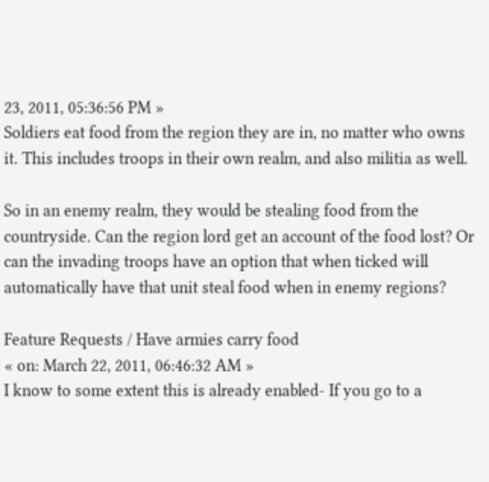23, 2011, 05:36:56 PM »
Soldiers eat food from the region they are in, no matter who owns it. This includes troops in their own realm, and also militia as well.

So in an enemy realm, they would be stealing food from the countryside. Can the region lord get an account of the food lost? Or can the invading troops have an option that when ticked will automatically have that unit steal food when in enemy regions?

Feature Requests / Have armies carry food
« on: March 22, 2011, 06:46:32 AM »
I know to some extent this is already enabled- If you go to a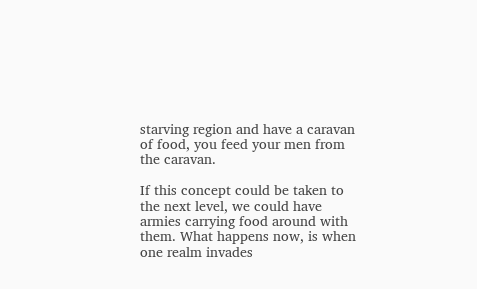starving region and have a caravan of food, you feed your men from the caravan.

If this concept could be taken to the next level, we could have armies carrying food around with them. What happens now, is when one realm invades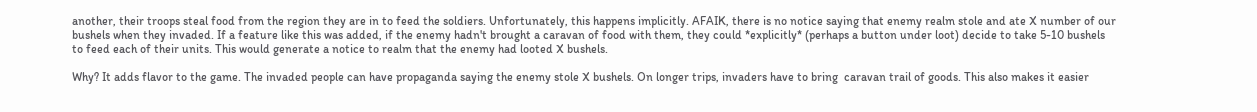another, their troops steal food from the region they are in to feed the soldiers. Unfortunately, this happens implicitly. AFAIK, there is no notice saying that enemy realm stole and ate X number of our bushels when they invaded. If a feature like this was added, if the enemy hadn't brought a caravan of food with them, they could *explicitly* (perhaps a button under loot) decide to take 5-10 bushels to feed each of their units. This would generate a notice to realm that the enemy had looted X bushels.

Why? It adds flavor to the game. The invaded people can have propaganda saying the enemy stole X bushels. On longer trips, invaders have to bring  caravan trail of goods. This also makes it easier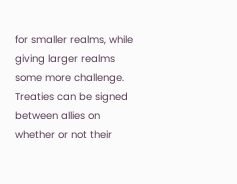for smaller realms, while giving larger realms some more challenge. Treaties can be signed between allies on whether or not their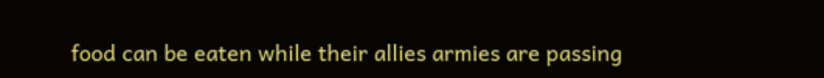food can be eaten while their allies armies are passing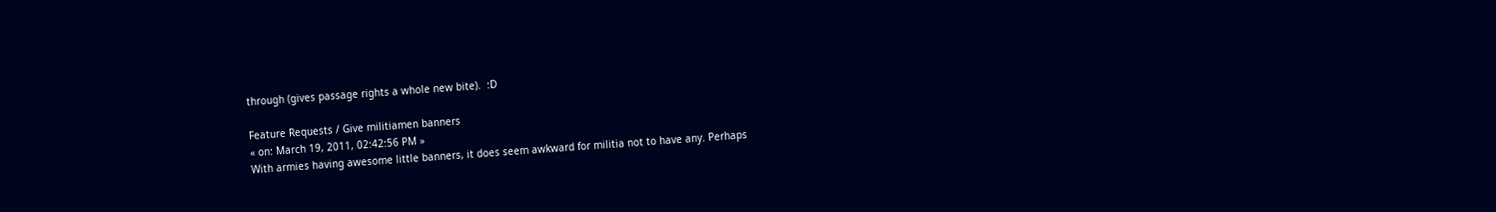through (gives passage rights a whole new bite).  :D

Feature Requests / Give militiamen banners
« on: March 19, 2011, 02:42:56 PM »
With armies having awesome little banners, it does seem awkward for militia not to have any. Perhaps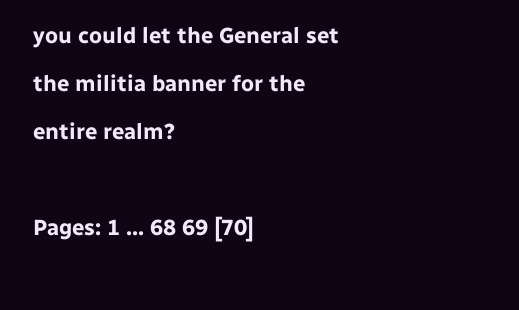you could let the General set the militia banner for the entire realm?

Pages: 1 ... 68 69 [70]